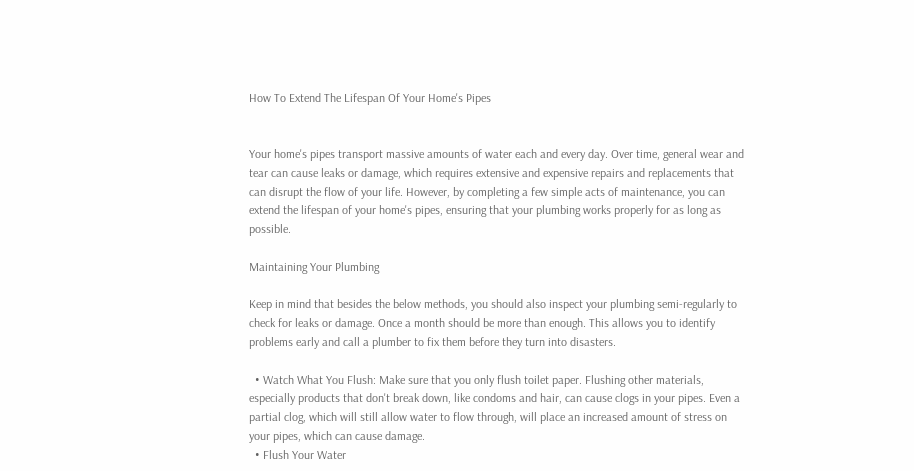How To Extend The Lifespan Of Your Home's Pipes


Your home's pipes transport massive amounts of water each and every day. Over time, general wear and tear can cause leaks or damage, which requires extensive and expensive repairs and replacements that can disrupt the flow of your life. However, by completing a few simple acts of maintenance, you can extend the lifespan of your home's pipes, ensuring that your plumbing works properly for as long as possible.

Maintaining Your Plumbing

Keep in mind that besides the below methods, you should also inspect your plumbing semi-regularly to check for leaks or damage. Once a month should be more than enough. This allows you to identify problems early and call a plumber to fix them before they turn into disasters.

  • Watch What You Flush: Make sure that you only flush toilet paper. Flushing other materials, especially products that don't break down, like condoms and hair, can cause clogs in your pipes. Even a partial clog, which will still allow water to flow through, will place an increased amount of stress on your pipes, which can cause damage.
  • Flush Your Water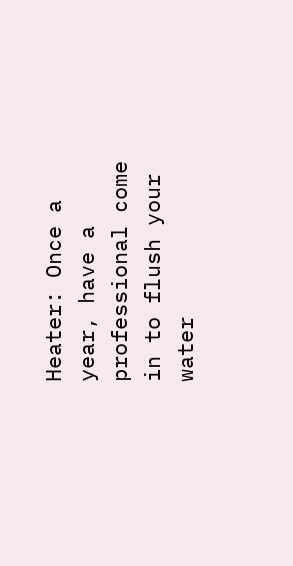Heater: Once a year, have a professional come in to flush your water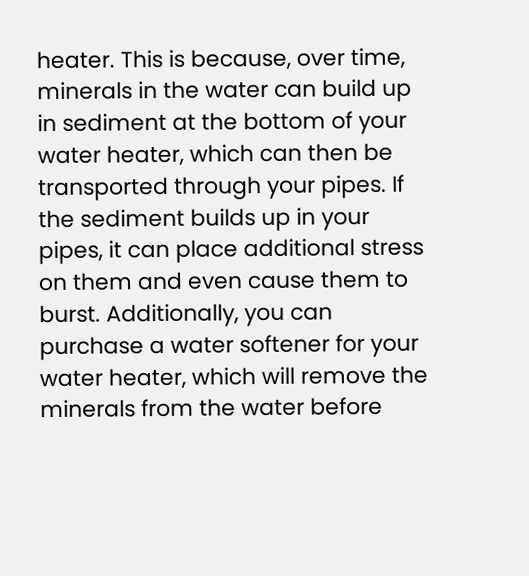heater. This is because, over time, minerals in the water can build up in sediment at the bottom of your water heater, which can then be transported through your pipes. If the sediment builds up in your pipes, it can place additional stress on them and even cause them to burst. Additionally, you can purchase a water softener for your water heater, which will remove the minerals from the water before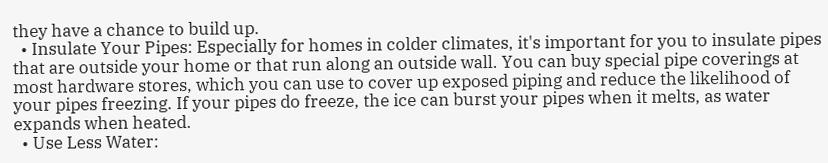they have a chance to build up.
  • Insulate Your Pipes: Especially for homes in colder climates, it's important for you to insulate pipes that are outside your home or that run along an outside wall. You can buy special pipe coverings at most hardware stores, which you can use to cover up exposed piping and reduce the likelihood of your pipes freezing. If your pipes do freeze, the ice can burst your pipes when it melts, as water expands when heated.
  • Use Less Water: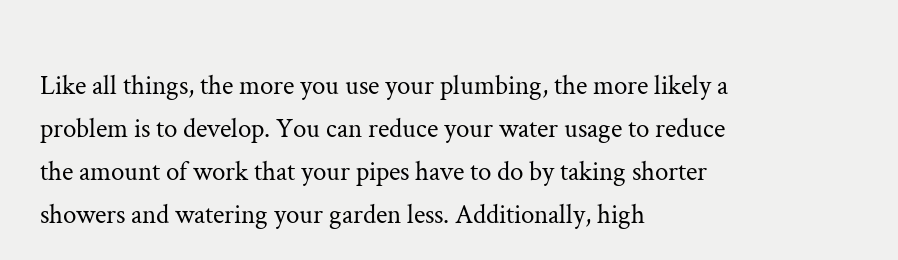Like all things, the more you use your plumbing, the more likely a problem is to develop. You can reduce your water usage to reduce the amount of work that your pipes have to do by taking shorter showers and watering your garden less. Additionally, high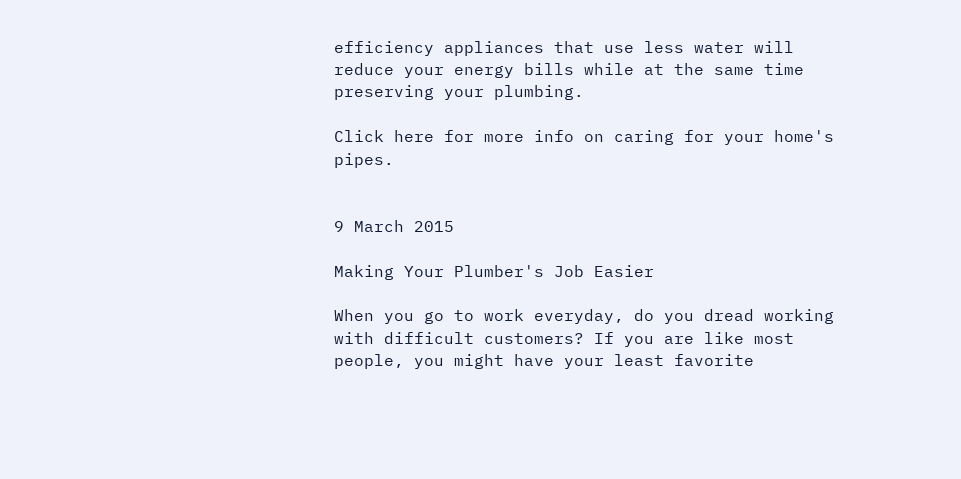efficiency appliances that use less water will reduce your energy bills while at the same time preserving your plumbing.

Click here for more info on caring for your home's pipes.


9 March 2015

Making Your Plumber's Job Easier

When you go to work everyday, do you dread working with difficult customers? If you are like most people, you might have your least favorite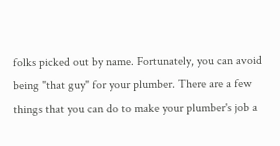folks picked out by name. Fortunately, you can avoid being "that guy" for your plumber. There are a few things that you can do to make your plumber's job a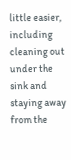little easier, including cleaning out under the sink and staying away from the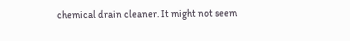chemical drain cleaner. It might not seem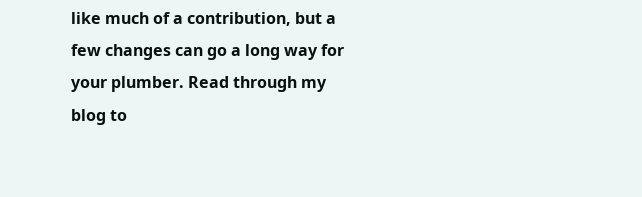like much of a contribution, but a few changes can go a long way for your plumber. Read through my blog to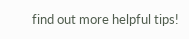find out more helpful tips!